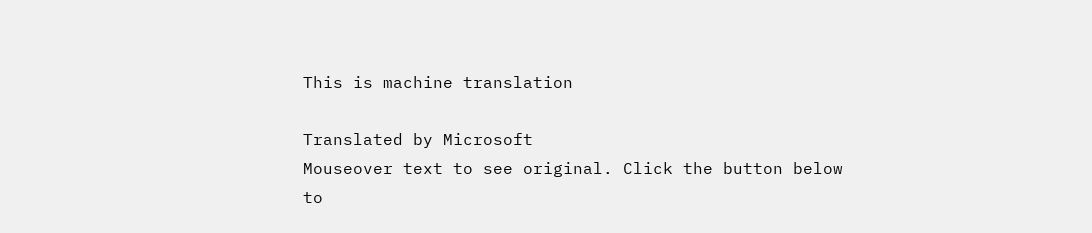This is machine translation

Translated by Microsoft
Mouseover text to see original. Click the button below to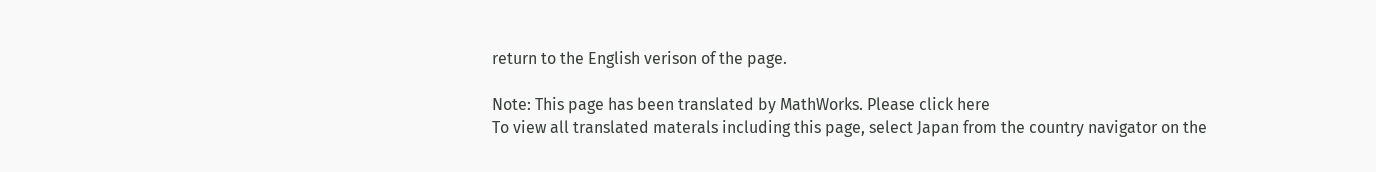return to the English verison of the page.

Note: This page has been translated by MathWorks. Please click here
To view all translated materals including this page, select Japan from the country navigator on the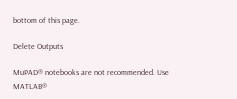bottom of this page.

Delete Outputs

MuPAD® notebooks are not recommended. Use MATLAB®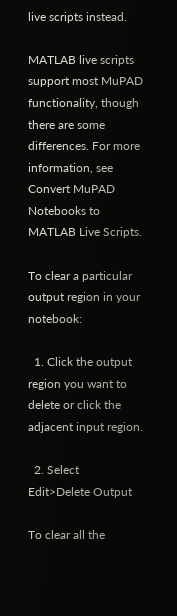live scripts instead.

MATLAB live scripts support most MuPAD functionality, though there are some differences. For more information, see Convert MuPAD Notebooks to MATLAB Live Scripts.

To clear a particular output region in your notebook:

  1. Click the output region you want to delete or click the adjacent input region.

  2. Select Edit>Delete Output

To clear all the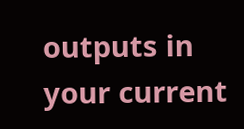outputs in your current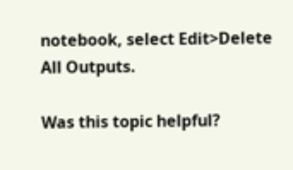notebook, select Edit>Delete All Outputs.

Was this topic helpful?